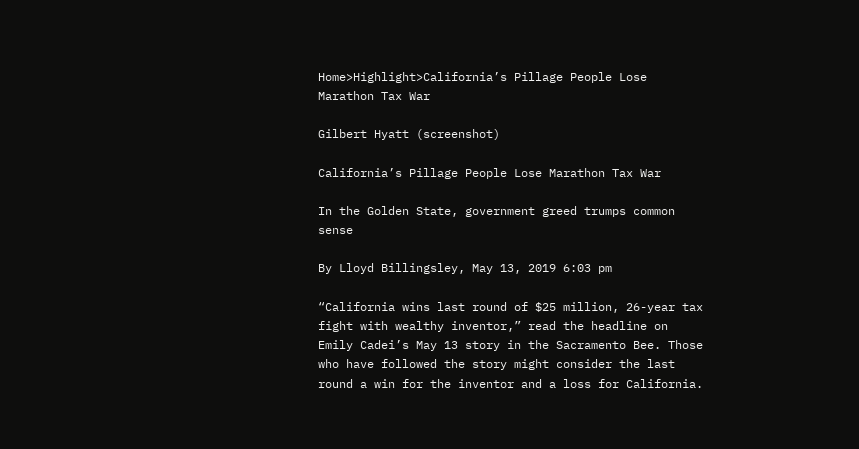Home>Highlight>California’s Pillage People Lose Marathon Tax War

Gilbert Hyatt (screenshot)

California’s Pillage People Lose Marathon Tax War

In the Golden State, government greed trumps common sense

By Lloyd Billingsley, May 13, 2019 6:03 pm

“California wins last round of $25 million, 26-year tax fight with wealthy inventor,” read the headline on Emily Cadei’s May 13 story in the Sacramento Bee. Those who have followed the story might consider the last round a win for the inventor and a loss for California.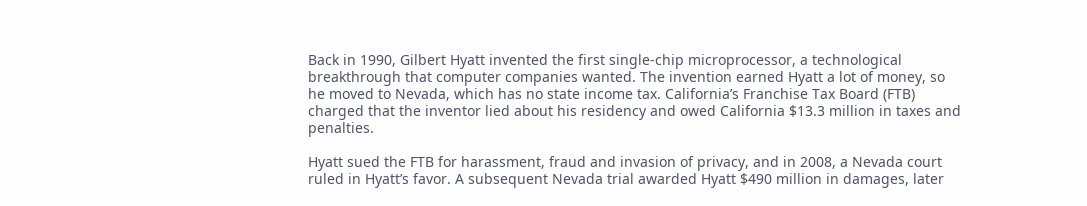Back in 1990, Gilbert Hyatt invented the first single-chip microprocessor, a technological breakthrough that computer companies wanted. The invention earned Hyatt a lot of money, so he moved to Nevada, which has no state income tax. California’s Franchise Tax Board (FTB) charged that the inventor lied about his residency and owed California $13.3 million in taxes and penalties.

Hyatt sued the FTB for harassment, fraud and invasion of privacy, and in 2008, a Nevada court ruled in Hyatt’s favor. A subsequent Nevada trial awarded Hyatt $490 million in damages, later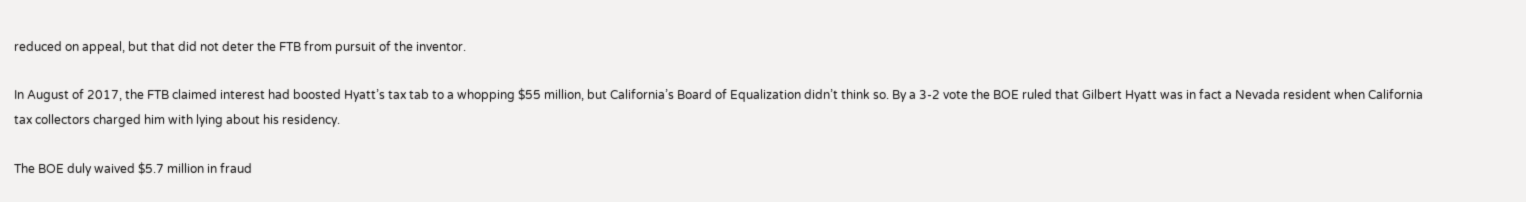reduced on appeal, but that did not deter the FTB from pursuit of the inventor.

In August of 2017, the FTB claimed interest had boosted Hyatt’s tax tab to a whopping $55 million, but California’s Board of Equalization didn’t think so. By a 3-2 vote the BOE ruled that Gilbert Hyatt was in fact a Nevada resident when California tax collectors charged him with lying about his residency.

The BOE duly waived $5.7 million in fraud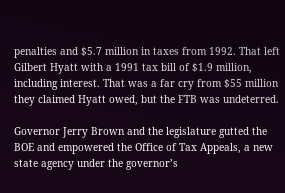penalties and $5.7 million in taxes from 1992. That left Gilbert Hyatt with a 1991 tax bill of $1.9 million, including interest. That was a far cry from $55 million they claimed Hyatt owed, but the FTB was undeterred.

Governor Jerry Brown and the legislature gutted the BOE and empowered the Office of Tax Appeals, a new state agency under the governor’s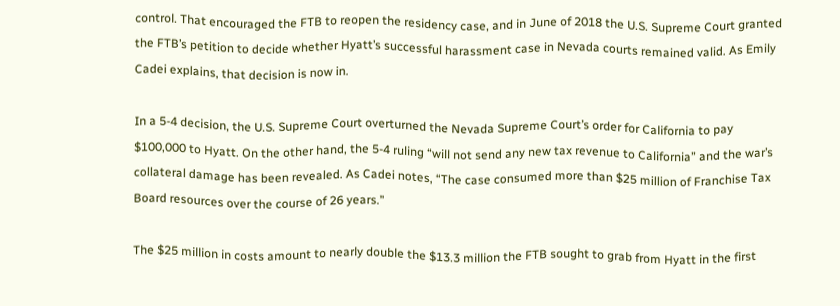control. That encouraged the FTB to reopen the residency case, and in June of 2018 the U.S. Supreme Court granted the FTB’s petition to decide whether Hyatt’s successful harassment case in Nevada courts remained valid. As Emily Cadei explains, that decision is now in.

In a 5-4 decision, the U.S. Supreme Court overturned the Nevada Supreme Court’s order for California to pay $100,000 to Hyatt. On the other hand, the 5-4 ruling “will not send any new tax revenue to California” and the war’s collateral damage has been revealed. As Cadei notes, “The case consumed more than $25 million of Franchise Tax Board resources over the course of 26 years.”

The $25 million in costs amount to nearly double the $13.3 million the FTB sought to grab from Hyatt in the first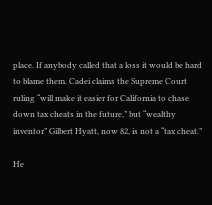place. If anybody called that a loss it would be hard to blame them. Cadei claims the Supreme Court ruling “will make it easier for California to chase down tax cheats in the future,” but “wealthy inventor” Gilbert Hyatt, now 82, is not a “tax cheat.”

He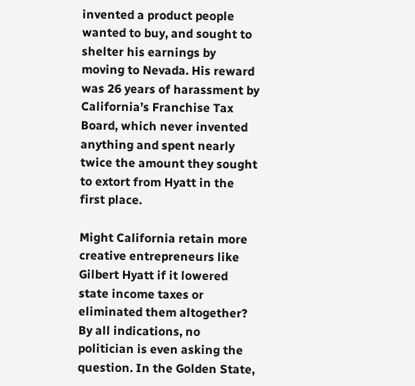invented a product people wanted to buy, and sought to shelter his earnings by moving to Nevada. His reward was 26 years of harassment by California’s Franchise Tax Board, which never invented anything and spent nearly twice the amount they sought to extort from Hyatt in the first place.

Might California retain more creative entrepreneurs like Gilbert Hyatt if it lowered state income taxes or eliminated them altogether? By all indications, no politician is even asking the question. In the Golden State,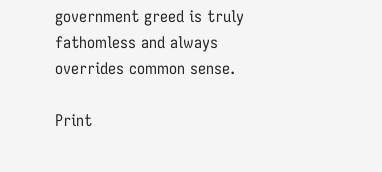government greed is truly fathomless and always overrides common sense.

Print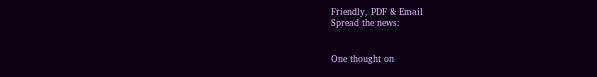Friendly, PDF & Email
Spread the news:


One thought on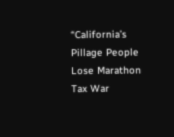“California’s Pillage People Lose Marathon Tax War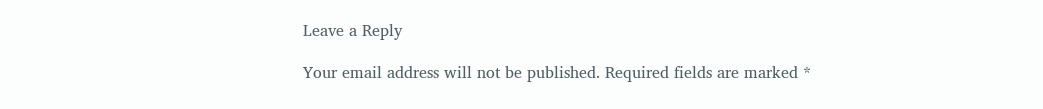Leave a Reply

Your email address will not be published. Required fields are marked *